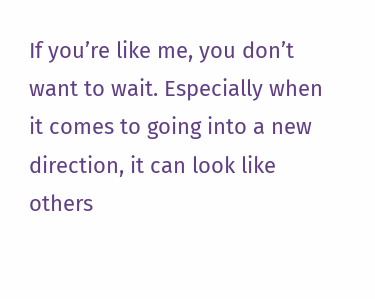If you’re like me, you don’t want to wait. Especially when it comes to going into a new direction, it can look like others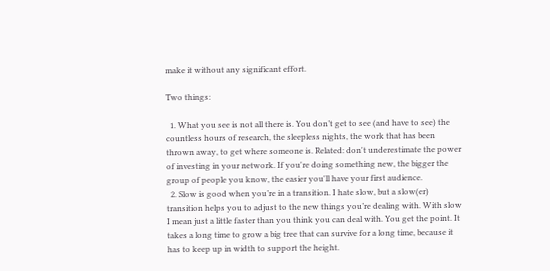make it without any significant effort.

Two things:

  1. What you see is not all there is. You don’t get to see (and have to see) the countless hours of research, the sleepless nights, the work that has been thrown away, to get where someone is. Related: don't underestimate the power of investing in your network. If you're doing something new, the bigger the group of people you know, the easier you'll have your first audience.
  2. Slow is good when you’re in a transition. I hate slow, but a slow(er) transition helps you to adjust to the new things you’re dealing with. With slow I mean just a little faster than you think you can deal with. You get the point. It takes a long time to grow a big tree that can survive for a long time, because it has to keep up in width to support the height.